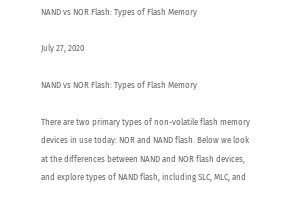NAND vs NOR Flash: Types of Flash Memory

July 27, 2020

NAND vs NOR Flash: Types of Flash Memory

There are two primary types of non-volatile flash memory devices in use today: NOR and NAND flash. Below we look at the differences between NAND and NOR flash devices, and explore types of NAND flash, including SLC, MLC, and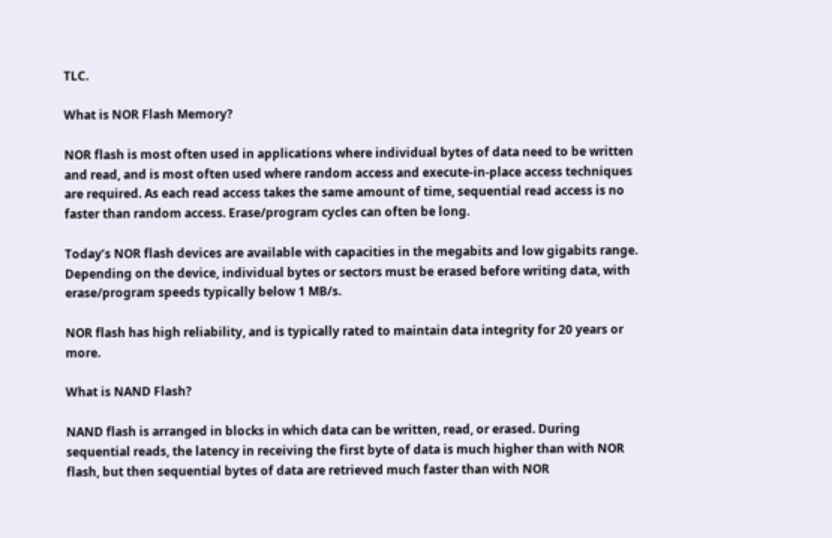TLC.

What is NOR Flash Memory?

NOR flash is most often used in applications where individual bytes of data need to be written and read, and is most often used where random access and execute-in-place access techniques are required. As each read access takes the same amount of time, sequential read access is no faster than random access. Erase/program cycles can often be long.

Today’s NOR flash devices are available with capacities in the megabits and low gigabits range. Depending on the device, individual bytes or sectors must be erased before writing data, with erase/program speeds typically below 1 MB/s.

NOR flash has high reliability, and is typically rated to maintain data integrity for 20 years or more.

What is NAND Flash?

NAND flash is arranged in blocks in which data can be written, read, or erased. During sequential reads, the latency in receiving the first byte of data is much higher than with NOR flash, but then sequential bytes of data are retrieved much faster than with NOR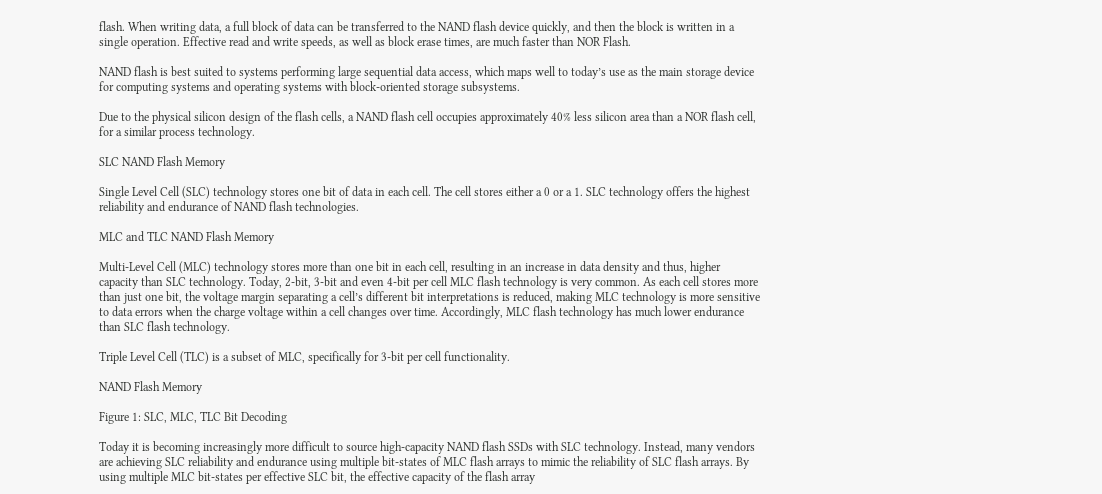flash. When writing data, a full block of data can be transferred to the NAND flash device quickly, and then the block is written in a single operation. Effective read and write speeds, as well as block erase times, are much faster than NOR Flash.

NAND flash is best suited to systems performing large sequential data access, which maps well to today’s use as the main storage device for computing systems and operating systems with block-oriented storage subsystems.

Due to the physical silicon design of the flash cells, a NAND flash cell occupies approximately 40% less silicon area than a NOR flash cell, for a similar process technology.

SLC NAND Flash Memory

Single Level Cell (SLC) technology stores one bit of data in each cell. The cell stores either a 0 or a 1. SLC technology offers the highest reliability and endurance of NAND flash technologies.

MLC and TLC NAND Flash Memory

Multi-Level Cell (MLC) technology stores more than one bit in each cell, resulting in an increase in data density and thus, higher capacity than SLC technology. Today, 2-bit, 3-bit and even 4-bit per cell MLC flash technology is very common. As each cell stores more than just one bit, the voltage margin separating a cell’s different bit interpretations is reduced, making MLC technology is more sensitive to data errors when the charge voltage within a cell changes over time. Accordingly, MLC flash technology has much lower endurance than SLC flash technology.

Triple Level Cell (TLC) is a subset of MLC, specifically for 3-bit per cell functionality.

NAND Flash Memory

Figure 1: SLC, MLC, TLC Bit Decoding

Today it is becoming increasingly more difficult to source high-capacity NAND flash SSDs with SLC technology. Instead, many vendors are achieving SLC reliability and endurance using multiple bit-states of MLC flash arrays to mimic the reliability of SLC flash arrays. By using multiple MLC bit-states per effective SLC bit, the effective capacity of the flash array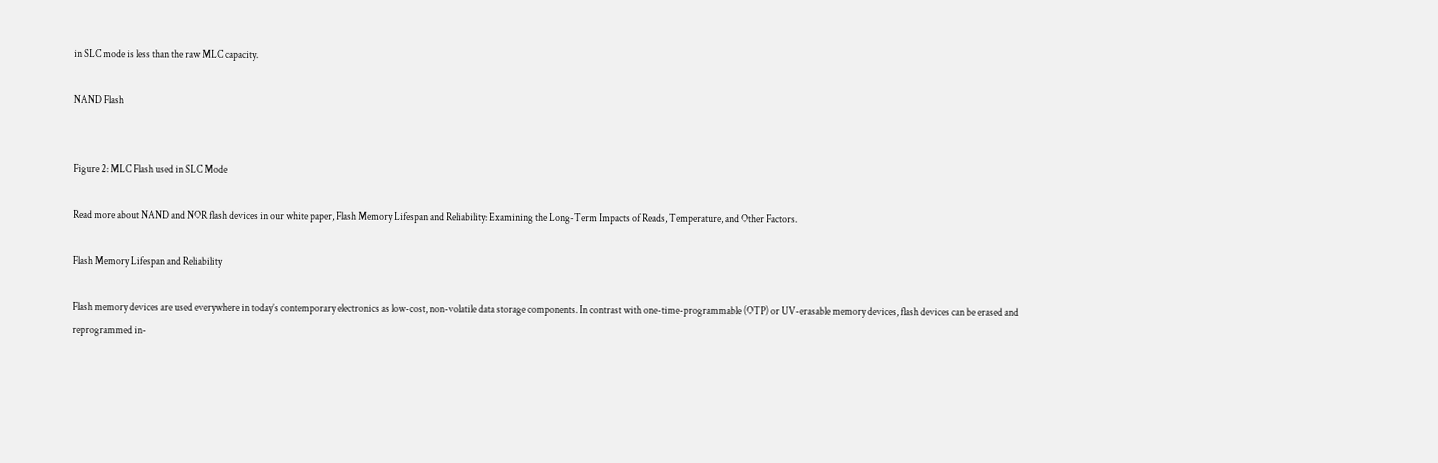in SLC mode is less than the raw MLC capacity.

NAND Flash


Figure 2: MLC Flash used in SLC Mode

Read more about NAND and NOR flash devices in our white paper, Flash Memory Lifespan and Reliability: Examining the Long-Term Impacts of Reads, Temperature, and Other Factors.

Flash Memory Lifespan and Reliability

Flash memory devices are used everywhere in today’s contemporary electronics as low-cost, non-volatile data storage components. In contrast with one-time-programmable (OTP) or UV-erasable memory devices, flash devices can be erased and reprogrammed in-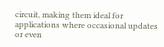circuit, making them ideal for applications where occasional updates or even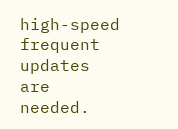high-speed frequent updates are needed.